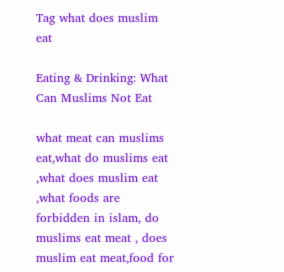Tag what does muslim eat

Eating & Drinking: What Can Muslims Not Eat

what meat can muslims eat,what do muslims eat ,what does muslim eat ,what foods are forbidden in islam, do muslims eat meat , does muslim eat meat,food for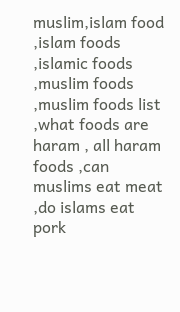muslim,islam food ,islam foods ,islamic foods ,muslim foods ,muslim foods list ,what foods are haram , all haram foods ,can muslims eat meat ,do islams eat pork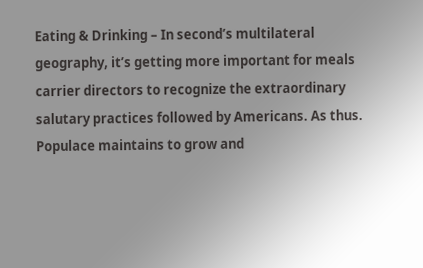Eating & Drinking – In second’s multilateral geography, it’s getting more important for meals carrier directors to recognize the extraordinary salutary practices followed by Americans. As thus. Populace maintains to grow and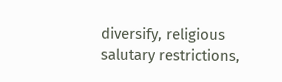diversify, religious salutary restrictions,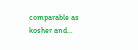comparable as kosher and…